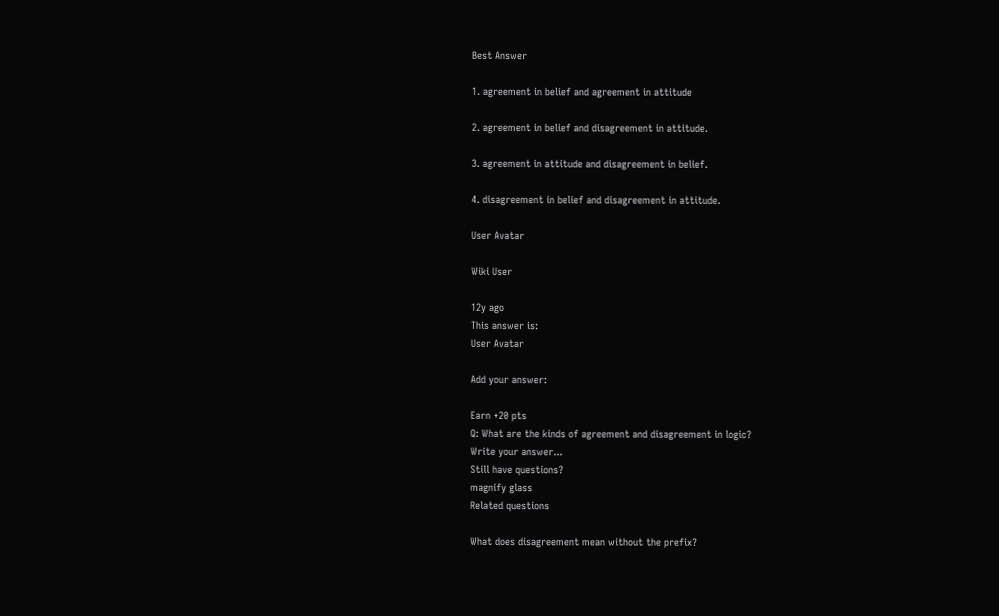Best Answer

1. agreement in belief and agreement in attitude

2. agreement in belief and disagreement in attitude.

3. agreement in attitude and disagreement in belief.

4. disagreement in belief and disagreement in attitude.

User Avatar

Wiki User

12y ago
This answer is:
User Avatar

Add your answer:

Earn +20 pts
Q: What are the kinds of agreement and disagreement in logic?
Write your answer...
Still have questions?
magnify glass
Related questions

What does disagreement mean without the prefix?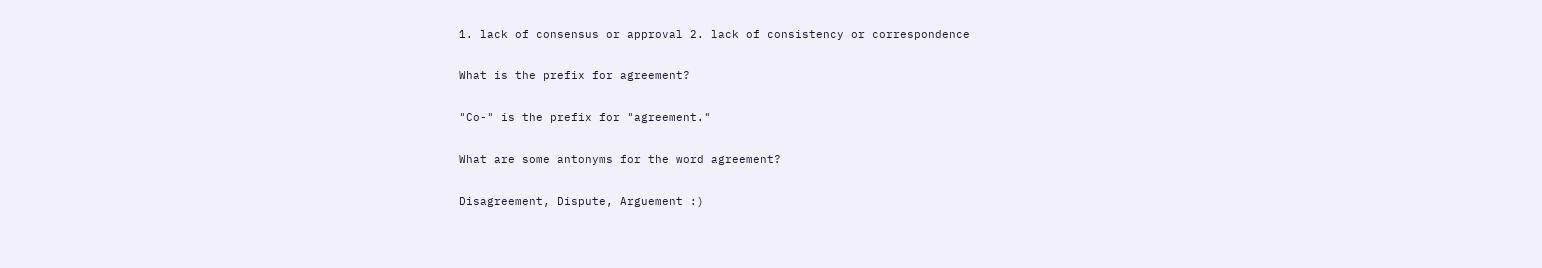1. lack of consensus or approval 2. lack of consistency or correspondence

What is the prefix for agreement?

"Co-" is the prefix for "agreement."

What are some antonyms for the word agreement?

Disagreement, Dispute, Arguement :)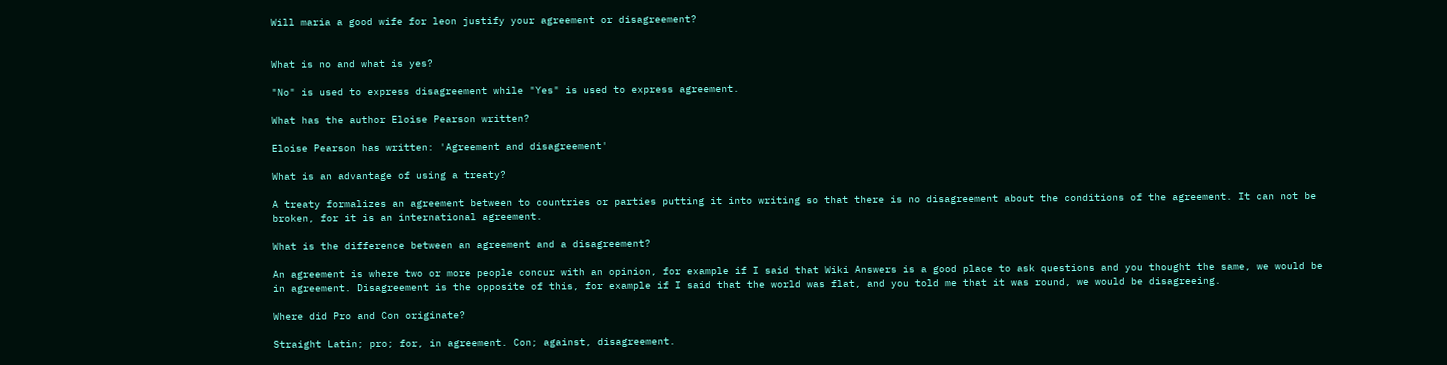Will maria a good wife for leon justify your agreement or disagreement?


What is no and what is yes?

"No" is used to express disagreement while "Yes" is used to express agreement.

What has the author Eloise Pearson written?

Eloise Pearson has written: 'Agreement and disagreement'

What is an advantage of using a treaty?

A treaty formalizes an agreement between to countries or parties putting it into writing so that there is no disagreement about the conditions of the agreement. It can not be broken, for it is an international agreement.

What is the difference between an agreement and a disagreement?

An agreement is where two or more people concur with an opinion, for example if I said that Wiki Answers is a good place to ask questions and you thought the same, we would be in agreement. Disagreement is the opposite of this, for example if I said that the world was flat, and you told me that it was round, we would be disagreeing.

Where did Pro and Con originate?

Straight Latin; pro; for, in agreement. Con; against, disagreement.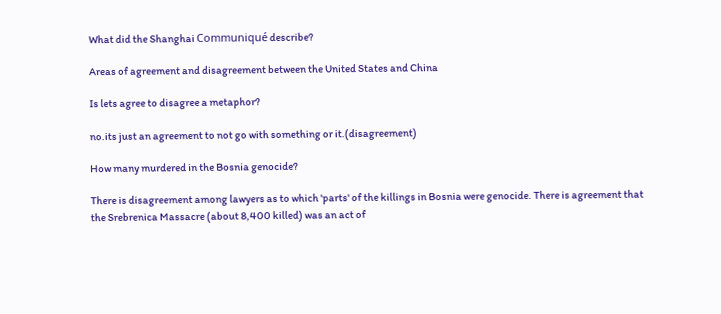What did the Shanghai Communiqué describe?

Areas of agreement and disagreement between the United States and China

Is lets agree to disagree a metaphor?

no.its just an agreement to not go with something or it.(disagreement)

How many murdered in the Bosnia genocide?

There is disagreement among lawyers as to which 'parts' of the killings in Bosnia were genocide. There is agreement that the Srebrenica Massacre (about 8,400 killed) was an act of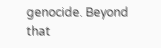genocide. Beyond that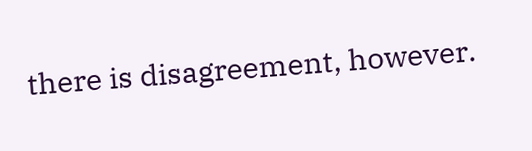there is disagreement, however.